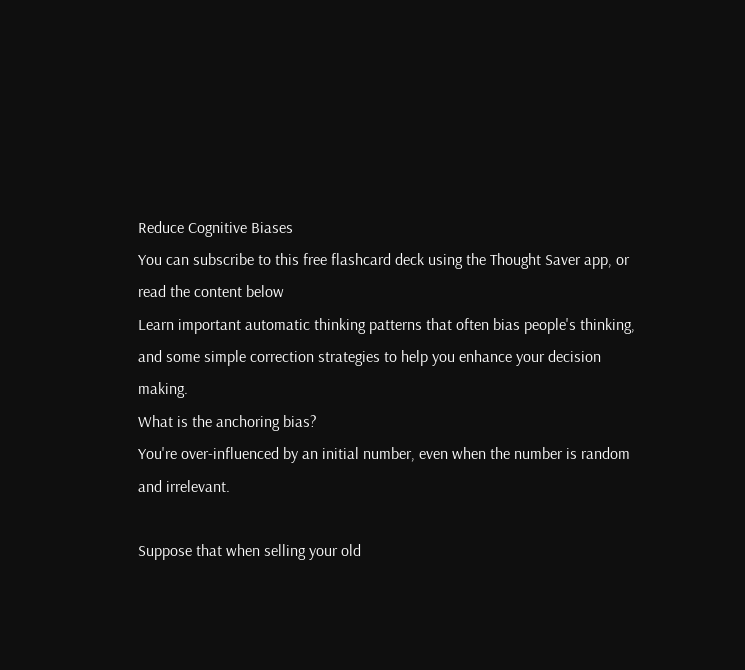Reduce Cognitive Biases
You can subscribe to this free flashcard deck using the Thought Saver app, or read the content below
Learn important automatic thinking patterns that often bias people's thinking, and some simple correction strategies to help you enhance your decision making.
What is the anchoring bias?
You're over-influenced by an initial number, even when the number is random and irrelevant.

Suppose that when selling your old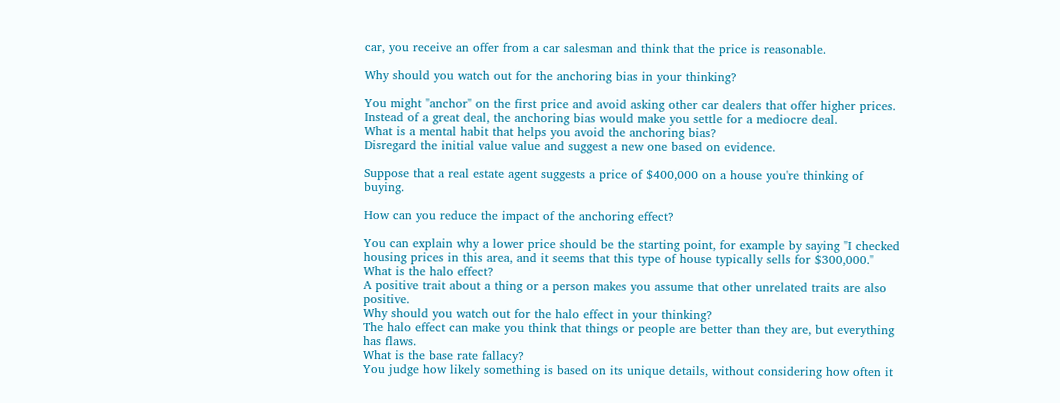car, you receive an offer from a car salesman and think that the price is reasonable.

Why should you watch out for the anchoring bias in your thinking?

You might "anchor" on the first price and avoid asking other car dealers that offer higher prices. Instead of a great deal, the anchoring bias would make you settle for a mediocre deal.
What is a mental habit that helps you avoid the anchoring bias?
Disregard the initial value value and suggest a new one based on evidence.

Suppose that a real estate agent suggests a price of $400,000 on a house you're thinking of buying.

How can you reduce the impact of the anchoring effect?

You can explain why a lower price should be the starting point, for example by saying "I checked housing prices in this area, and it seems that this type of house typically sells for $300,000."
What is the halo effect?
A positive trait about a thing or a person makes you assume that other unrelated traits are also positive.
Why should you watch out for the halo effect in your thinking?
The halo effect can make you think that things or people are better than they are, but everything has flaws.
What is the base rate fallacy?
You judge how likely something is based on its unique details, without considering how often it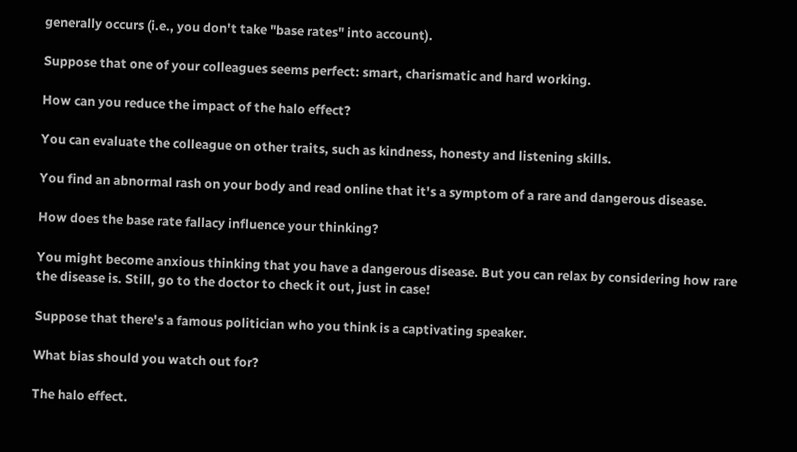generally occurs (i.e., you don't take "base rates" into account).

Suppose that one of your colleagues seems perfect: smart, charismatic and hard working.

How can you reduce the impact of the halo effect?

You can evaluate the colleague on other traits, such as kindness, honesty and listening skills.

You find an abnormal rash on your body and read online that it's a symptom of a rare and dangerous disease.

How does the base rate fallacy influence your thinking?

You might become anxious thinking that you have a dangerous disease. But you can relax by considering how rare the disease is. Still, go to the doctor to check it out, just in case!

Suppose that there's a famous politician who you think is a captivating speaker.

What bias should you watch out for?

The halo effect.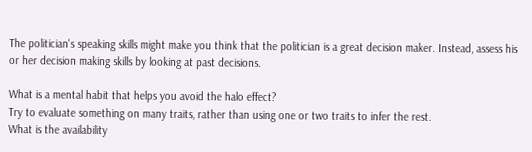The politician's speaking skills might make you think that the politician is a great decision maker. Instead, assess his or her decision making skills by looking at past decisions.

What is a mental habit that helps you avoid the halo effect?
Try to evaluate something on many traits, rather than using one or two traits to infer the rest.
What is the availability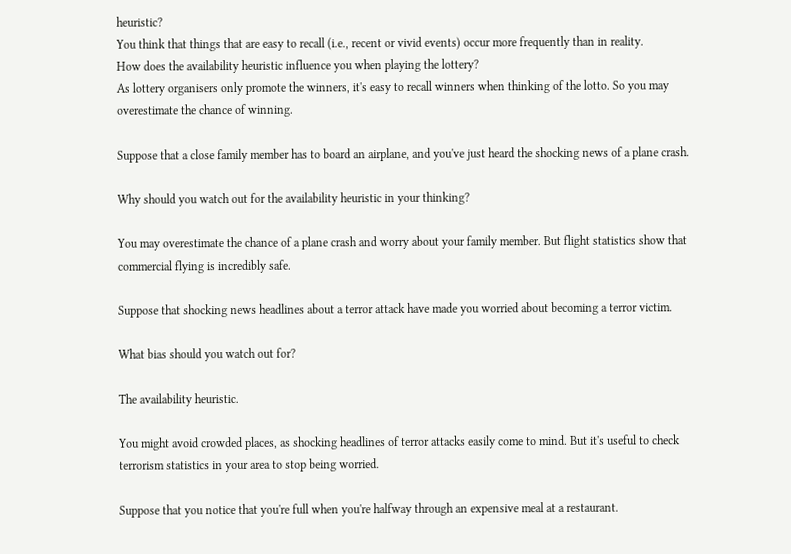heuristic?
You think that things that are easy to recall (i.e., recent or vivid events) occur more frequently than in reality.
How does the availability heuristic influence you when playing the lottery?
As lottery organisers only promote the winners, it's easy to recall winners when thinking of the lotto. So you may overestimate the chance of winning.

Suppose that a close family member has to board an airplane, and you've just heard the shocking news of a plane crash.

Why should you watch out for the availability heuristic in your thinking?

You may overestimate the chance of a plane crash and worry about your family member. But flight statistics show that commercial flying is incredibly safe.

Suppose that shocking news headlines about a terror attack have made you worried about becoming a terror victim.

What bias should you watch out for?

The availability heuristic.

You might avoid crowded places, as shocking headlines of terror attacks easily come to mind. But it's useful to check terrorism statistics in your area to stop being worried.

Suppose that you notice that you're full when you're halfway through an expensive meal at a restaurant.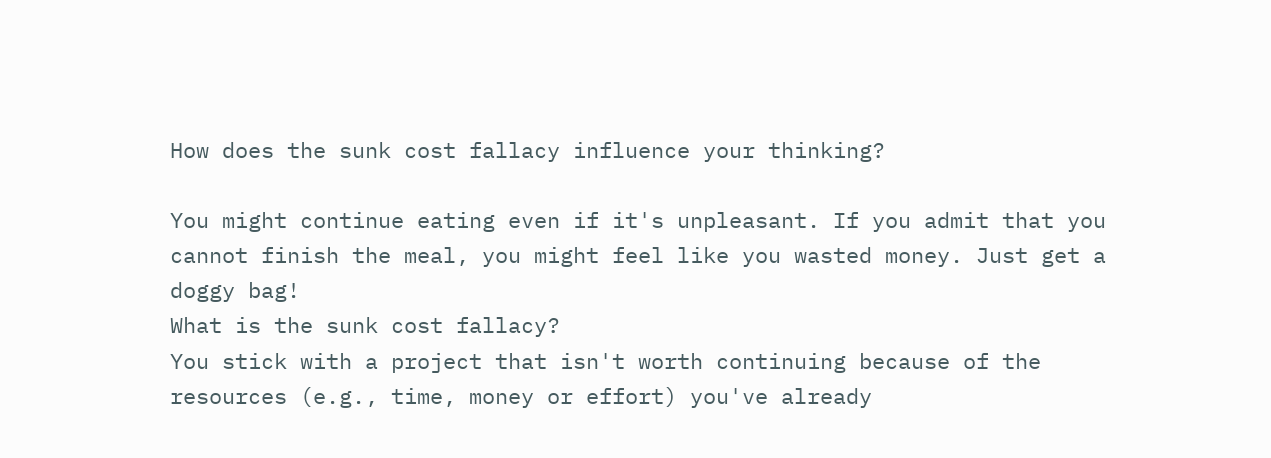How does the sunk cost fallacy influence your thinking?

You might continue eating even if it's unpleasant. If you admit that you cannot finish the meal, you might feel like you wasted money. Just get a doggy bag!
What is the sunk cost fallacy?
You stick with a project that isn't worth continuing because of the resources (e.g., time, money or effort) you've already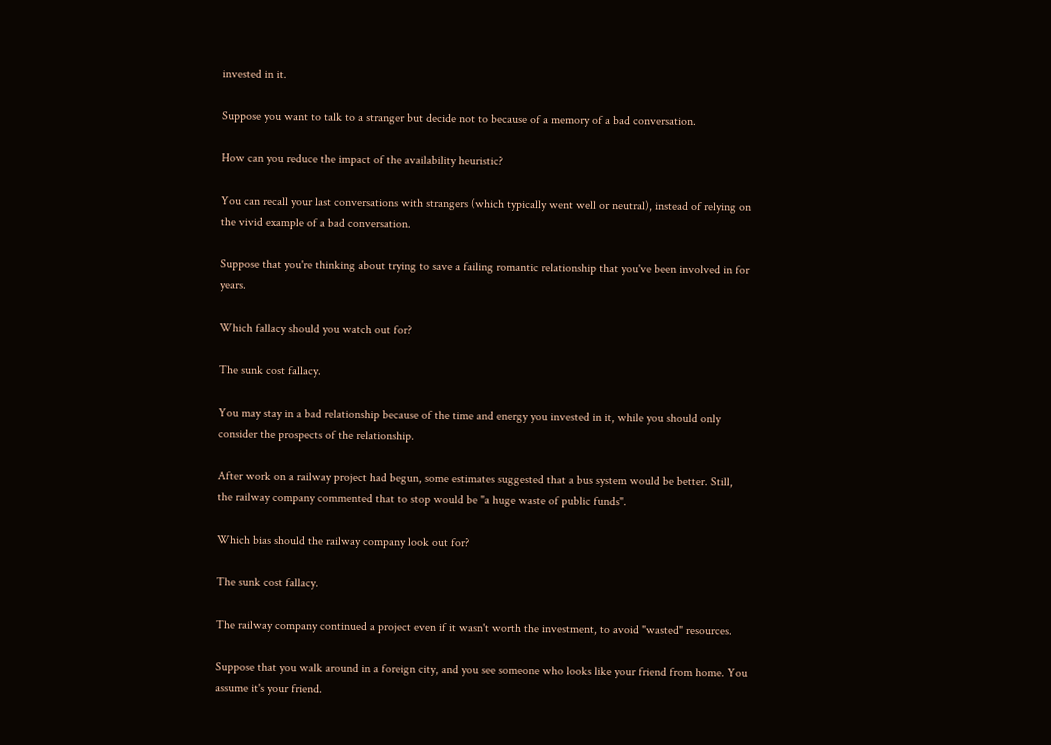invested in it.

Suppose you want to talk to a stranger but decide not to because of a memory of a bad conversation.

How can you reduce the impact of the availability heuristic?

You can recall your last conversations with strangers (which typically went well or neutral), instead of relying on the vivid example of a bad conversation.

Suppose that you're thinking about trying to save a failing romantic relationship that you've been involved in for years.

Which fallacy should you watch out for?

The sunk cost fallacy.

You may stay in a bad relationship because of the time and energy you invested in it, while you should only consider the prospects of the relationship.

After work on a railway project had begun, some estimates suggested that a bus system would be better. Still, the railway company commented that to stop would be "a huge waste of public funds".

Which bias should the railway company look out for?

The sunk cost fallacy.

The railway company continued a project even if it wasn't worth the investment, to avoid "wasted" resources.

Suppose that you walk around in a foreign city, and you see someone who looks like your friend from home. You assume it's your friend.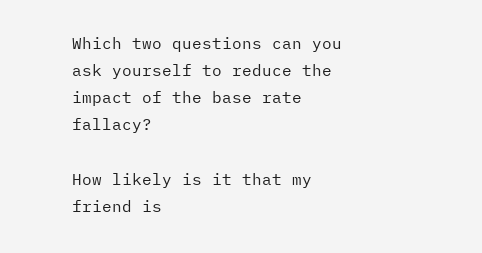Which two questions can you ask yourself to reduce the impact of the base rate fallacy?

How likely is it that my friend is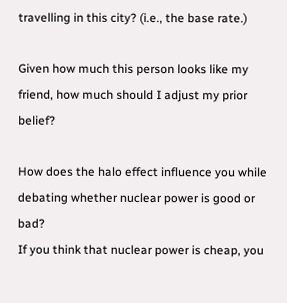travelling in this city? (i.e., the base rate.)

Given how much this person looks like my friend, how much should I adjust my prior belief?

How does the halo effect influence you while debating whether nuclear power is good or bad?
If you think that nuclear power is cheap, you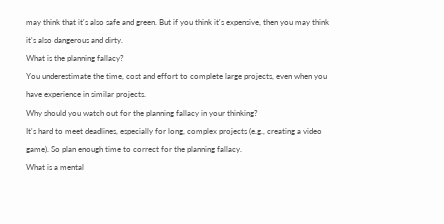may think that it's also safe and green. But if you think it's expensive, then you may think it's also dangerous and dirty.
What is the planning fallacy?
You underestimate the time, cost and effort to complete large projects, even when you have experience in similar projects.
Why should you watch out for the planning fallacy in your thinking?
It's hard to meet deadlines, especially for long, complex projects (e.g., creating a video game). So plan enough time to correct for the planning fallacy.
What is a mental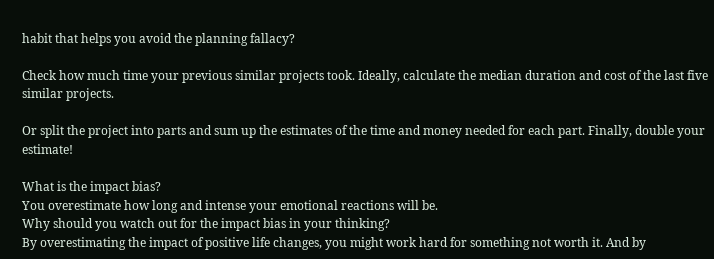habit that helps you avoid the planning fallacy?

Check how much time your previous similar projects took. Ideally, calculate the median duration and cost of the last five similar projects.

Or split the project into parts and sum up the estimates of the time and money needed for each part. Finally, double your estimate!

What is the impact bias?
You overestimate how long and intense your emotional reactions will be.
Why should you watch out for the impact bias in your thinking?
By overestimating the impact of positive life changes, you might work hard for something not worth it. And by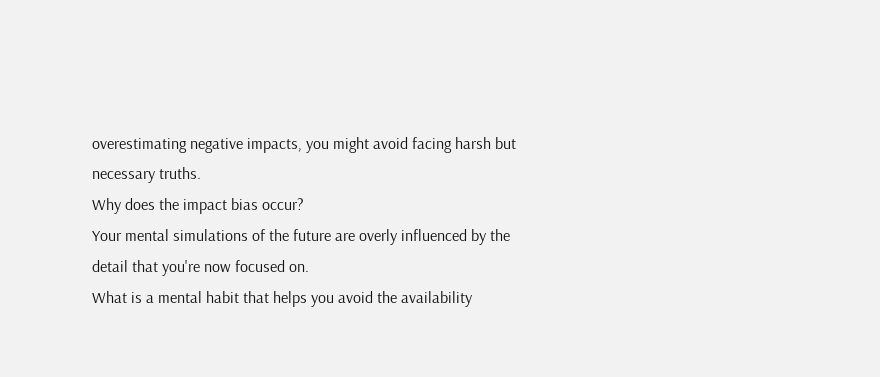overestimating negative impacts, you might avoid facing harsh but necessary truths.
Why does the impact bias occur?
Your mental simulations of the future are overly influenced by the detail that you're now focused on.
What is a mental habit that helps you avoid the availability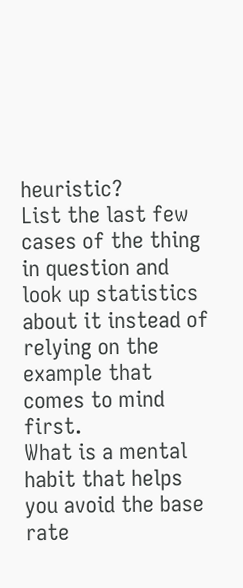heuristic?
List the last few cases of the thing in question and look up statistics about it instead of relying on the example that comes to mind first.
What is a mental habit that helps you avoid the base rate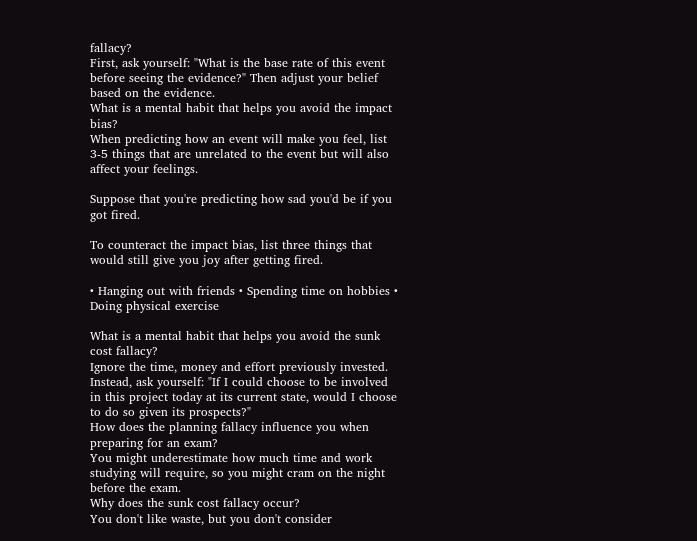fallacy?
First, ask yourself: "What is the base rate of this event before seeing the evidence?" Then adjust your belief based on the evidence.
What is a mental habit that helps you avoid the impact bias?
When predicting how an event will make you feel, list 3-5 things that are unrelated to the event but will also affect your feelings.

Suppose that you're predicting how sad you'd be if you got fired.

To counteract the impact bias, list three things that would still give you joy after getting fired.

• Hanging out with friends • Spending time on hobbies • Doing physical exercise

What is a mental habit that helps you avoid the sunk cost fallacy?
Ignore the time, money and effort previously invested. Instead, ask yourself: "If I could choose to be involved in this project today at its current state, would I choose to do so given its prospects?"
How does the planning fallacy influence you when preparing for an exam?
You might underestimate how much time and work studying will require, so you might cram on the night before the exam.
Why does the sunk cost fallacy occur?
You don't like waste, but you don't consider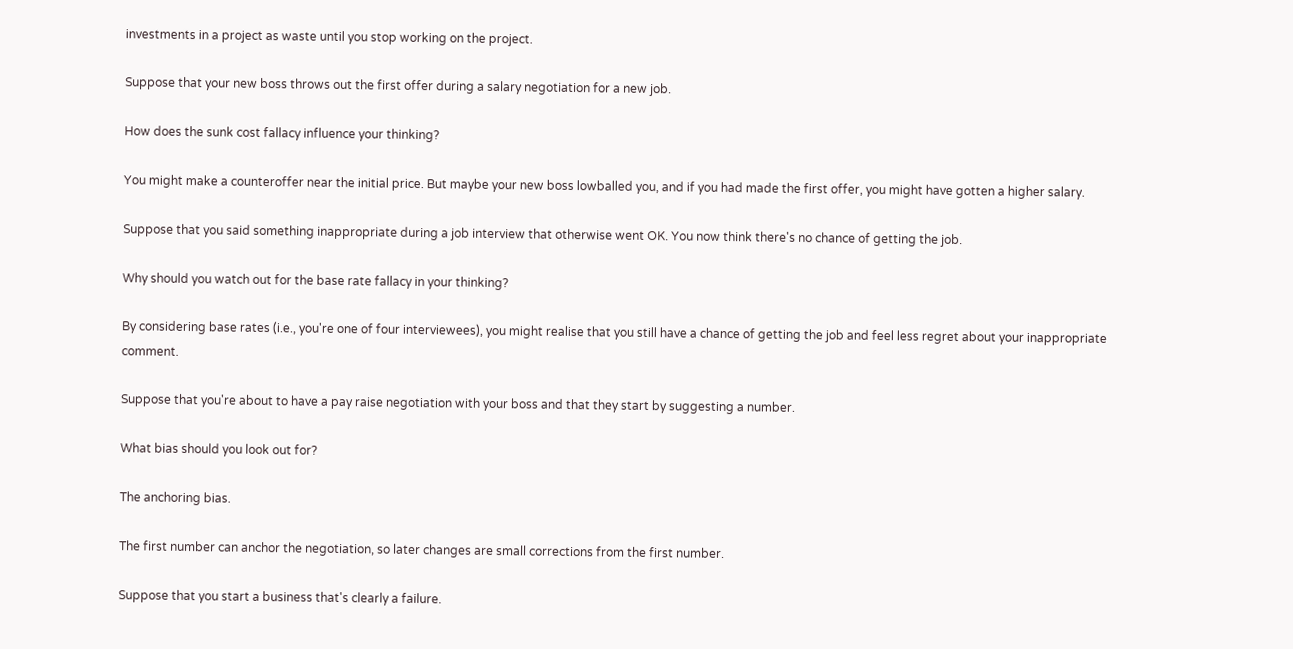investments in a project as waste until you stop working on the project.

Suppose that your new boss throws out the first offer during a salary negotiation for a new job.

How does the sunk cost fallacy influence your thinking?

You might make a counteroffer near the initial price. But maybe your new boss lowballed you, and if you had made the first offer, you might have gotten a higher salary.

Suppose that you said something inappropriate during a job interview that otherwise went OK. You now think there's no chance of getting the job.

Why should you watch out for the base rate fallacy in your thinking?

By considering base rates (i.e., you're one of four interviewees), you might realise that you still have a chance of getting the job and feel less regret about your inappropriate comment.

Suppose that you're about to have a pay raise negotiation with your boss and that they start by suggesting a number.

What bias should you look out for?

The anchoring bias.

The first number can anchor the negotiation, so later changes are small corrections from the first number.

Suppose that you start a business that's clearly a failure.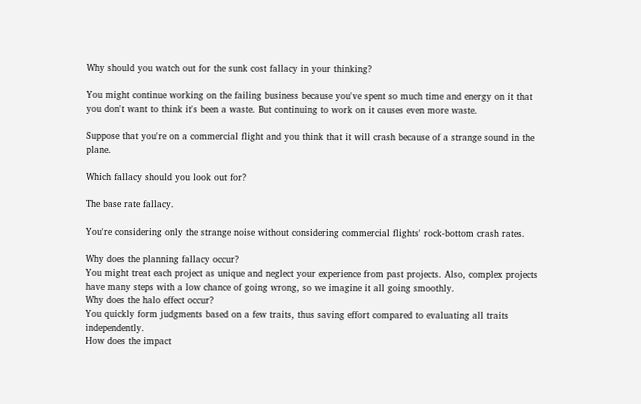Why should you watch out for the sunk cost fallacy in your thinking?

You might continue working on the failing business because you've spent so much time and energy on it that you don't want to think it's been a waste. But continuing to work on it causes even more waste.

Suppose that you're on a commercial flight and you think that it will crash because of a strange sound in the plane.

Which fallacy should you look out for?

The base rate fallacy.

You're considering only the strange noise without considering commercial flights' rock-bottom crash rates.

Why does the planning fallacy occur?
You might treat each project as unique and neglect your experience from past projects. Also, complex projects have many steps with a low chance of going wrong, so we imagine it all going smoothly.
Why does the halo effect occur?
You quickly form judgments based on a few traits, thus saving effort compared to evaluating all traits independently.
How does the impact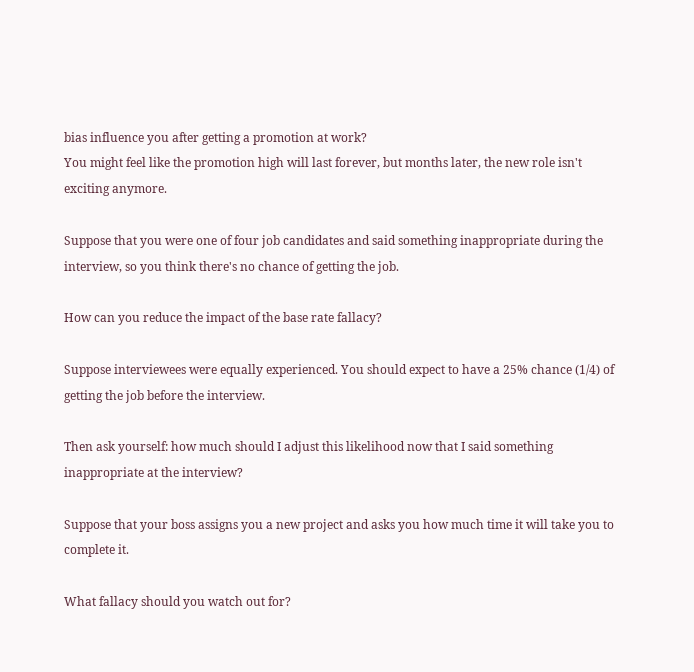bias influence you after getting a promotion at work?
You might feel like the promotion high will last forever, but months later, the new role isn't exciting anymore.

Suppose that you were one of four job candidates and said something inappropriate during the interview, so you think there's no chance of getting the job.

How can you reduce the impact of the base rate fallacy?

Suppose interviewees were equally experienced. You should expect to have a 25% chance (1/4) of getting the job before the interview.

Then ask yourself: how much should I adjust this likelihood now that I said something inappropriate at the interview?

Suppose that your boss assigns you a new project and asks you how much time it will take you to complete it.

What fallacy should you watch out for?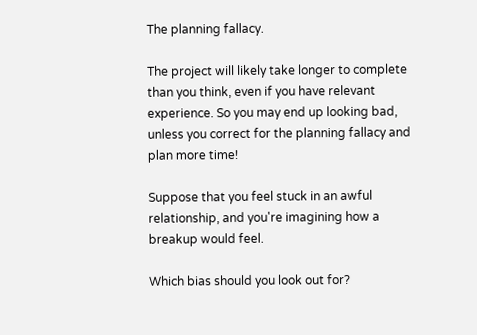The planning fallacy.

The project will likely take longer to complete than you think, even if you have relevant experience. So you may end up looking bad, unless you correct for the planning fallacy and plan more time!

Suppose that you feel stuck in an awful relationship, and you're imagining how a breakup would feel.

Which bias should you look out for?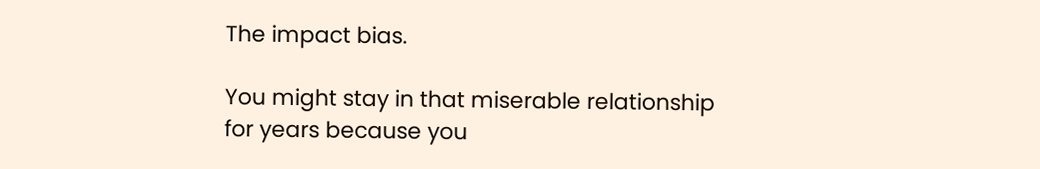The impact bias.

You might stay in that miserable relationship for years because you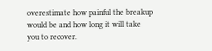overestimate how painful the breakup would be and how long it will take you to recover.